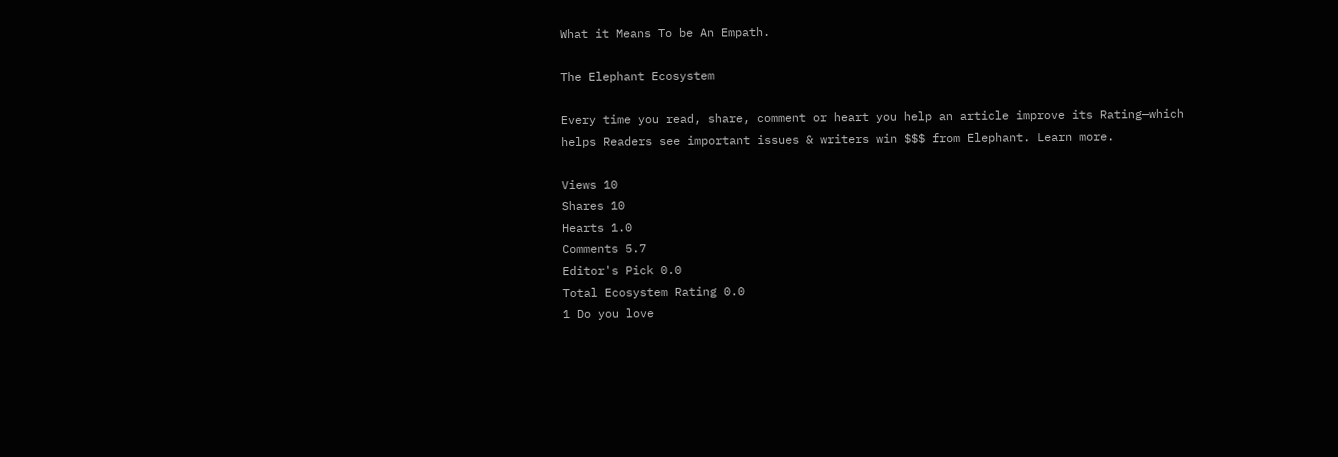What it Means To be An Empath.

The Elephant Ecosystem

Every time you read, share, comment or heart you help an article improve its Rating—which helps Readers see important issues & writers win $$$ from Elephant. Learn more.

Views 10
Shares 10
Hearts 1.0
Comments 5.7
Editor's Pick 0.0
Total Ecosystem Rating 0.0
1 Do you love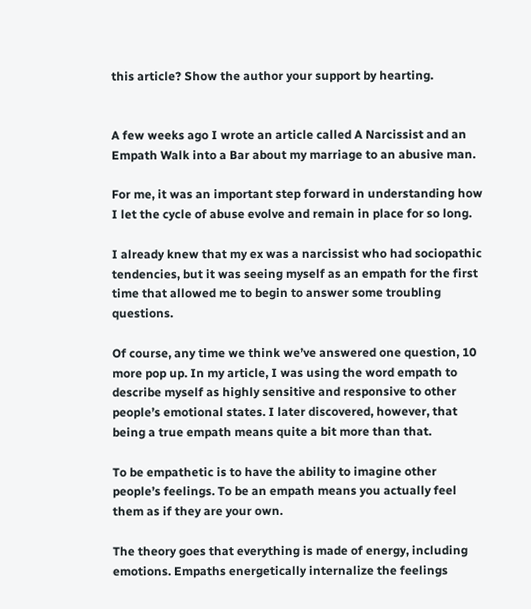this article? Show the author your support by hearting.


A few weeks ago I wrote an article called A Narcissist and an Empath Walk into a Bar about my marriage to an abusive man.

For me, it was an important step forward in understanding how I let the cycle of abuse evolve and remain in place for so long.

I already knew that my ex was a narcissist who had sociopathic tendencies, but it was seeing myself as an empath for the first time that allowed me to begin to answer some troubling questions.

Of course, any time we think we’ve answered one question, 10 more pop up. In my article, I was using the word empath to describe myself as highly sensitive and responsive to other people’s emotional states. I later discovered, however, that being a true empath means quite a bit more than that.

To be empathetic is to have the ability to imagine other people’s feelings. To be an empath means you actually feel them as if they are your own.

The theory goes that everything is made of energy, including emotions. Empaths energetically internalize the feelings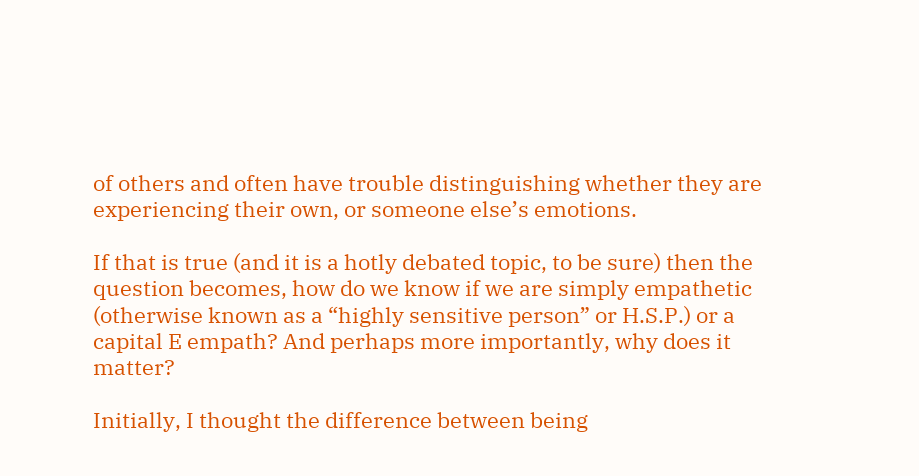of others and often have trouble distinguishing whether they are experiencing their own, or someone else’s emotions.

If that is true (and it is a hotly debated topic, to be sure) then the question becomes, how do we know if we are simply empathetic (otherwise known as a “highly sensitive person” or H.S.P.) or a capital E empath? And perhaps more importantly, why does it matter?

Initially, I thought the difference between being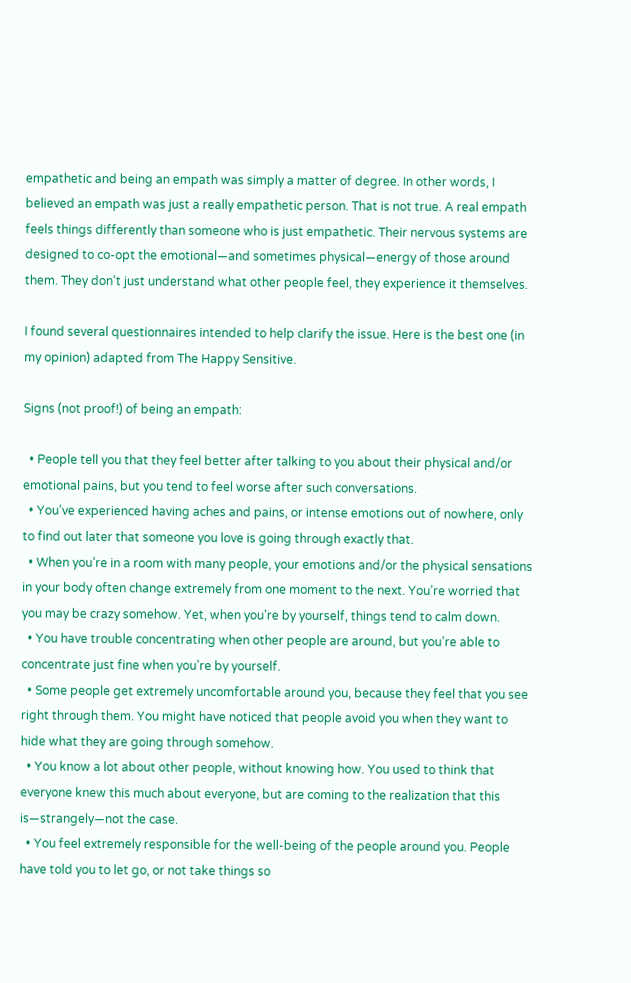empathetic and being an empath was simply a matter of degree. In other words, I believed an empath was just a really empathetic person. That is not true. A real empath feels things differently than someone who is just empathetic. Their nervous systems are designed to co-opt the emotional—and sometimes physical—energy of those around them. They don’t just understand what other people feel, they experience it themselves.

I found several questionnaires intended to help clarify the issue. Here is the best one (in my opinion) adapted from The Happy Sensitive.

Signs (not proof!) of being an empath:

  • People tell you that they feel better after talking to you about their physical and/or emotional pains, but you tend to feel worse after such conversations.
  • You’ve experienced having aches and pains, or intense emotions out of nowhere, only to find out later that someone you love is going through exactly that.
  • When you’re in a room with many people, your emotions and/or the physical sensations in your body often change extremely from one moment to the next. You’re worried that you may be crazy somehow. Yet, when you’re by yourself, things tend to calm down.
  • You have trouble concentrating when other people are around, but you’re able to concentrate just fine when you’re by yourself.
  • Some people get extremely uncomfortable around you, because they feel that you see right through them. You might have noticed that people avoid you when they want to hide what they are going through somehow.
  • You know a lot about other people, without knowing how. You used to think that everyone knew this much about everyone, but are coming to the realization that this is—strangely—not the case.
  • You feel extremely responsible for the well-being of the people around you. People have told you to let go, or not take things so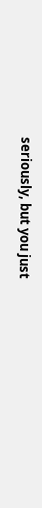seriously, but you just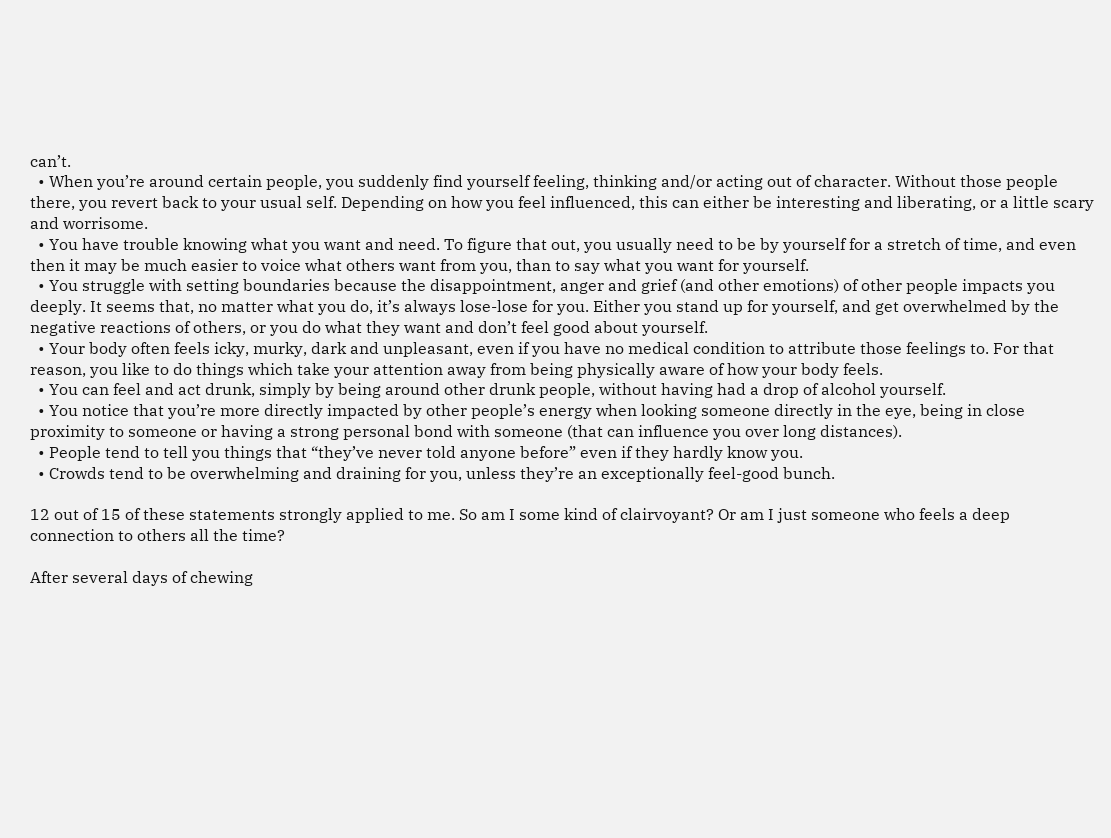can’t.
  • When you’re around certain people, you suddenly find yourself feeling, thinking and/or acting out of character. Without those people there, you revert back to your usual self. Depending on how you feel influenced, this can either be interesting and liberating, or a little scary and worrisome.
  • You have trouble knowing what you want and need. To figure that out, you usually need to be by yourself for a stretch of time, and even then it may be much easier to voice what others want from you, than to say what you want for yourself.
  • You struggle with setting boundaries because the disappointment, anger and grief (and other emotions) of other people impacts you deeply. It seems that, no matter what you do, it’s always lose-lose for you. Either you stand up for yourself, and get overwhelmed by the negative reactions of others, or you do what they want and don’t feel good about yourself.
  • Your body often feels icky, murky, dark and unpleasant, even if you have no medical condition to attribute those feelings to. For that reason, you like to do things which take your attention away from being physically aware of how your body feels.
  • You can feel and act drunk, simply by being around other drunk people, without having had a drop of alcohol yourself.
  • You notice that you’re more directly impacted by other people’s energy when looking someone directly in the eye, being in close proximity to someone or having a strong personal bond with someone (that can influence you over long distances).
  • People tend to tell you things that “they’ve never told anyone before” even if they hardly know you.
  • Crowds tend to be overwhelming and draining for you, unless they’re an exceptionally feel-good bunch.

12 out of 15 of these statements strongly applied to me. So am I some kind of clairvoyant? Or am I just someone who feels a deep connection to others all the time?

After several days of chewing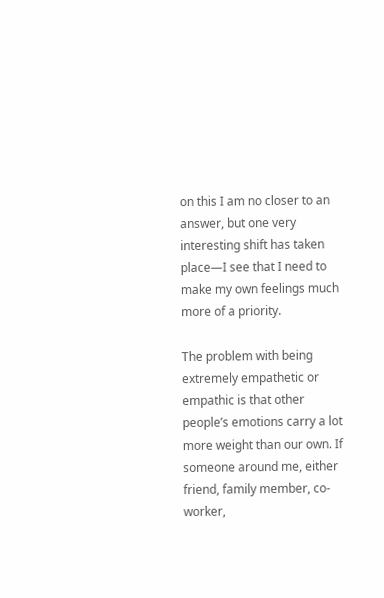on this I am no closer to an answer, but one very interesting shift has taken place—I see that I need to make my own feelings much more of a priority.

The problem with being extremely empathetic or empathic is that other people’s emotions carry a lot more weight than our own. If someone around me, either friend, family member, co-worker,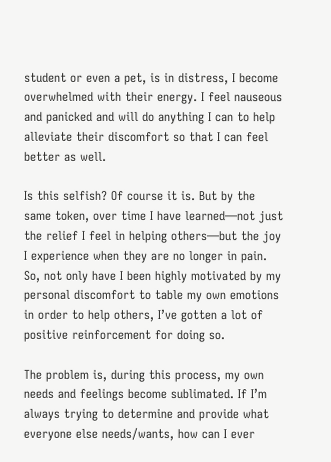student or even a pet, is in distress, I become overwhelmed with their energy. I feel nauseous and panicked and will do anything I can to help alleviate their discomfort so that I can feel better as well.

Is this selfish? Of course it is. But by the same token, over time I have learned—not just the relief I feel in helping others—but the joy I experience when they are no longer in pain. So, not only have I been highly motivated by my personal discomfort to table my own emotions in order to help others, I’ve gotten a lot of positive reinforcement for doing so.

The problem is, during this process, my own needs and feelings become sublimated. If I’m always trying to determine and provide what everyone else needs/wants, how can I ever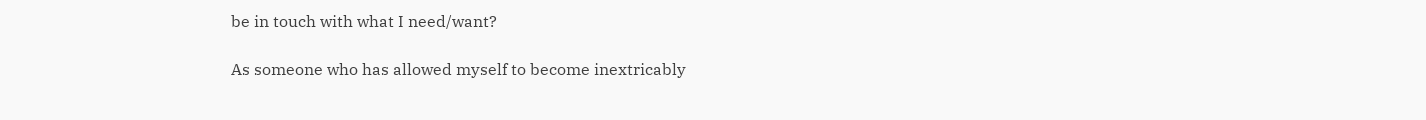be in touch with what I need/want?

As someone who has allowed myself to become inextricably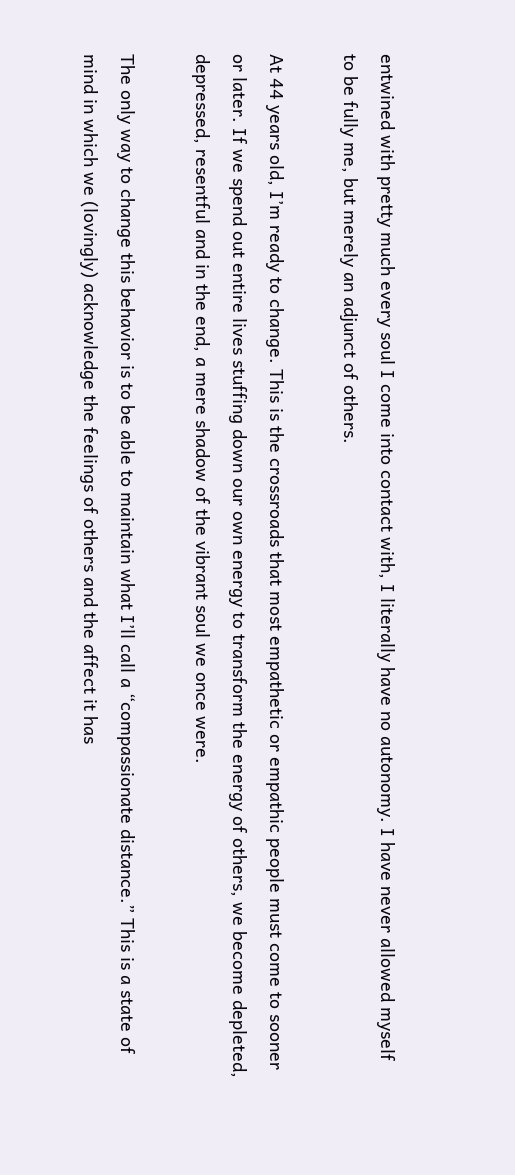entwined with pretty much every soul I come into contact with, I literally have no autonomy. I have never allowed myself to be fully me, but merely an adjunct of others.

At 44 years old, I’m ready to change. This is the crossroads that most empathetic or empathic people must come to sooner or later. If we spend out entire lives stuffing down our own energy to transform the energy of others, we become depleted, depressed, resentful and in the end, a mere shadow of the vibrant soul we once were.

The only way to change this behavior is to be able to maintain what I’ll call a “compassionate distance.” This is a state of mind in which we (lovingly) acknowledge the feelings of others and the affect it has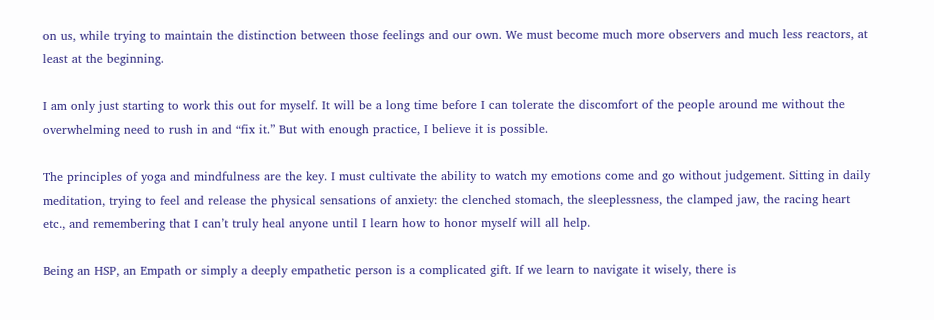on us, while trying to maintain the distinction between those feelings and our own. We must become much more observers and much less reactors, at least at the beginning.

I am only just starting to work this out for myself. It will be a long time before I can tolerate the discomfort of the people around me without the overwhelming need to rush in and “fix it.” But with enough practice, I believe it is possible.

The principles of yoga and mindfulness are the key. I must cultivate the ability to watch my emotions come and go without judgement. Sitting in daily meditation, trying to feel and release the physical sensations of anxiety: the clenched stomach, the sleeplessness, the clamped jaw, the racing heart etc., and remembering that I can’t truly heal anyone until I learn how to honor myself will all help.

Being an HSP, an Empath or simply a deeply empathetic person is a complicated gift. If we learn to navigate it wisely, there is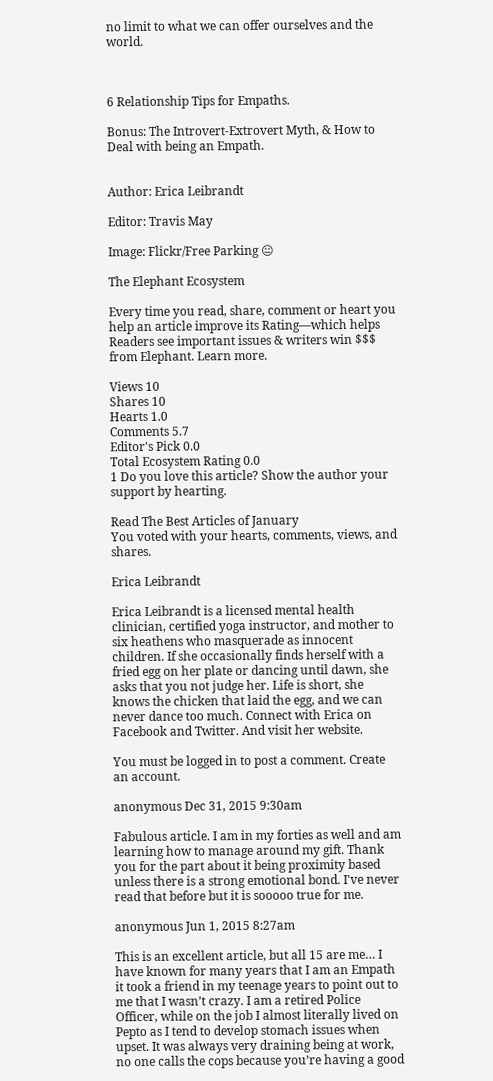no limit to what we can offer ourselves and the world.



6 Relationship Tips for Empaths.

Bonus: The Introvert-Extrovert Myth, & How to Deal with being an Empath.


Author: Erica Leibrandt

Editor: Travis May

Image: Flickr/Free Parking 😐

The Elephant Ecosystem

Every time you read, share, comment or heart you help an article improve its Rating—which helps Readers see important issues & writers win $$$ from Elephant. Learn more.

Views 10
Shares 10
Hearts 1.0
Comments 5.7
Editor's Pick 0.0
Total Ecosystem Rating 0.0
1 Do you love this article? Show the author your support by hearting.

Read The Best Articles of January
You voted with your hearts, comments, views, and shares.

Erica Leibrandt

Erica Leibrandt is a licensed mental health clinician, certified yoga instructor, and mother to six heathens who masquerade as innocent children. If she occasionally finds herself with a fried egg on her plate or dancing until dawn, she asks that you not judge her. Life is short, she knows the chicken that laid the egg, and we can never dance too much. Connect with Erica on Facebook and Twitter. And visit her website.

You must be logged in to post a comment. Create an account.

anonymous Dec 31, 2015 9:30am

Fabulous article. I am in my forties as well and am learning how to manage around my gift. Thank you for the part about it being proximity based unless there is a strong emotional bond. I've never read that before but it is sooooo true for me.

anonymous Jun 1, 2015 8:27am

This is an excellent article, but all 15 are me… I have known for many years that I am an Empath it took a friend in my teenage years to point out to me that I wasn’t crazy. I am a retired Police Officer, while on the job I almost literally lived on Pepto as I tend to develop stomach issues when upset. It was always very draining being at work, no one calls the cops because you’re having a good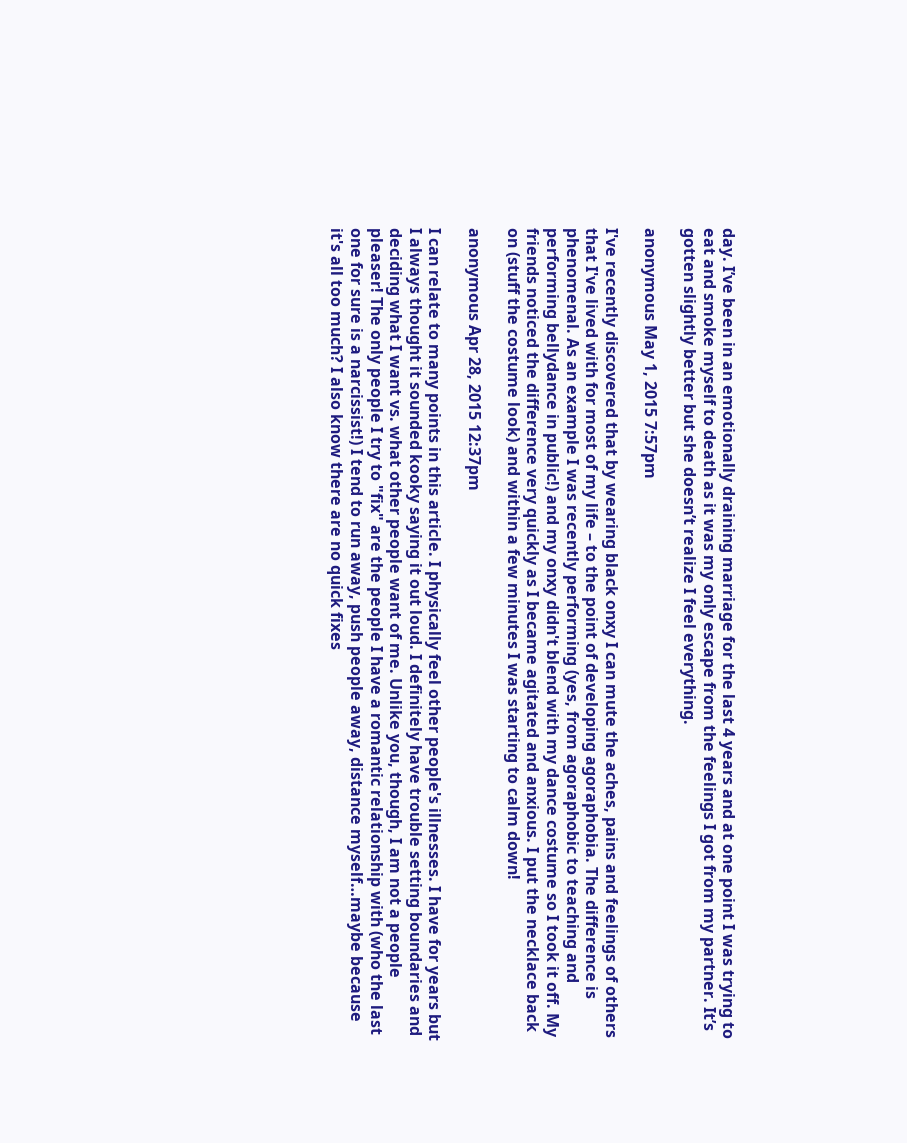day. I’ve been in an emotionally draining marriage for the last 4 years and at one point I was trying to eat and smoke myself to death as it was my only escape from the feelings I got from my partner. It’s gotten slightly better but she doesn’t realize I feel everything.

anonymous May 1, 2015 7:57pm

I've recently discovered that by wearing black onxy I can mute the aches, pains and feelings of others that I've lived with for most of my life – to the point of developing agoraphobia. The difference is phenomenal. As an example I was recently performing (yes, from agoraphobic to teaching and performing bellydance in public!) and my onxy didn't blend with my dance costume so I took it off. My friends noticed the difference very quickly as I became agitated and anxious. I put the necklace back on (stuff the costume look) and within a few minutes I was starting to calm down!

anonymous Apr 28, 2015 12:37pm

I can relate to many points in this article. I physically feel other people's illnesses. I have for years but I always thought it sounded kooky saying it out loud. I definitely have trouble setting boundaries and deciding what I want vs. what other people want of me. Unlike you, though, I am not a people pleaser! The only people I try to "fix" are the people I have a romantic relationship with (who the last one for sure is a narcissist!) I tend to run away, push people away, distance myself…maybe because it's all too much? I also know there are no quick fixes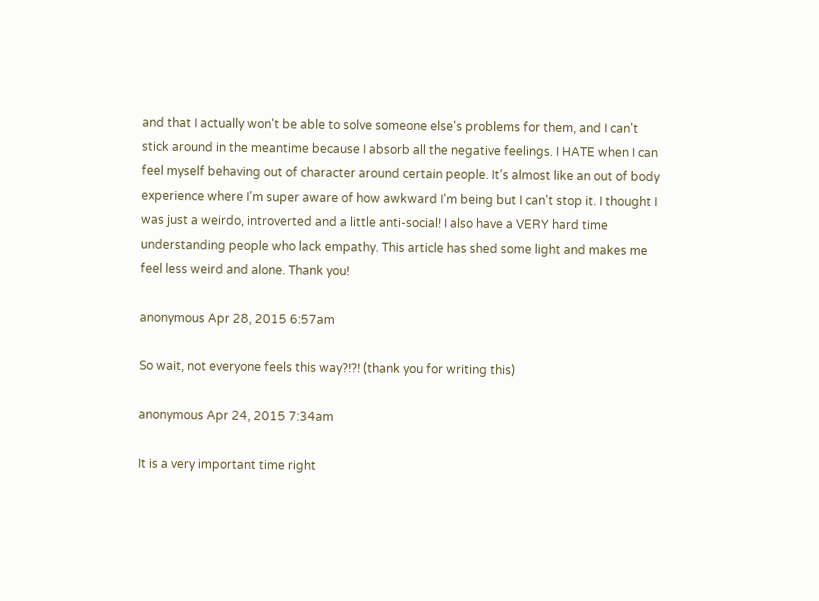and that I actually won't be able to solve someone else's problems for them, and I can't stick around in the meantime because I absorb all the negative feelings. I HATE when I can feel myself behaving out of character around certain people. It's almost like an out of body experience where I'm super aware of how awkward I'm being but I can't stop it. I thought I was just a weirdo, introverted and a little anti-social! I also have a VERY hard time understanding people who lack empathy. This article has shed some light and makes me feel less weird and alone. Thank you!

anonymous Apr 28, 2015 6:57am

So wait, not everyone feels this way?!?! (thank you for writing this)

anonymous Apr 24, 2015 7:34am

It is a very important time right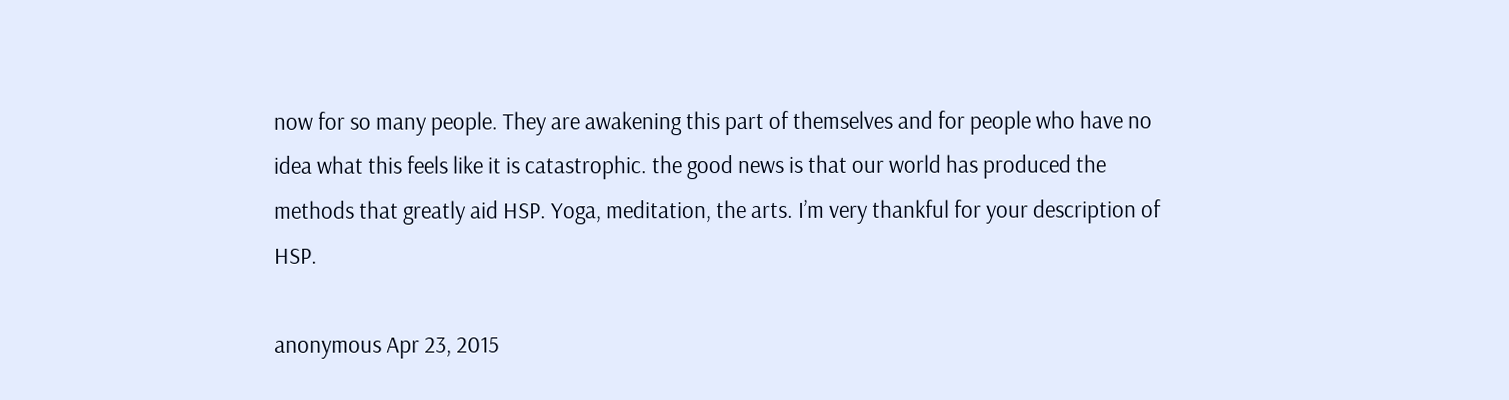now for so many people. They are awakening this part of themselves and for people who have no idea what this feels like it is catastrophic. the good news is that our world has produced the methods that greatly aid HSP. Yoga, meditation, the arts. I’m very thankful for your description of HSP.

anonymous Apr 23, 2015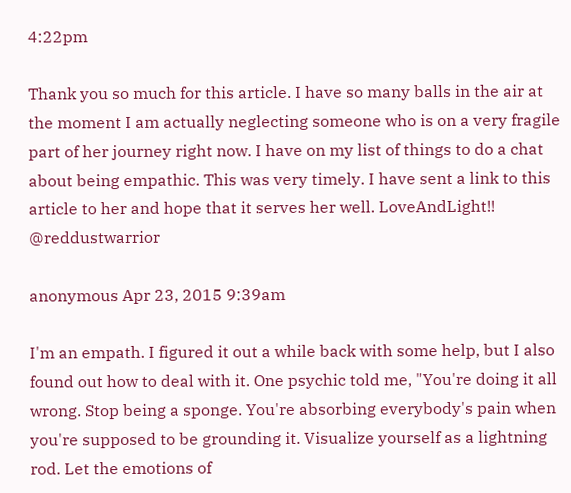4:22pm

Thank you so much for this article. I have so many balls in the air at the moment I am actually neglecting someone who is on a very fragile part of her journey right now. I have on my list of things to do a chat about being empathic. This was very timely. I have sent a link to this article to her and hope that it serves her well. LoveAndLight!! @reddustwarrior

anonymous Apr 23, 2015 9:39am

I'm an empath. I figured it out a while back with some help, but I also found out how to deal with it. One psychic told me, "You're doing it all wrong. Stop being a sponge. You're absorbing everybody's pain when you're supposed to be grounding it. Visualize yourself as a lightning rod. Let the emotions of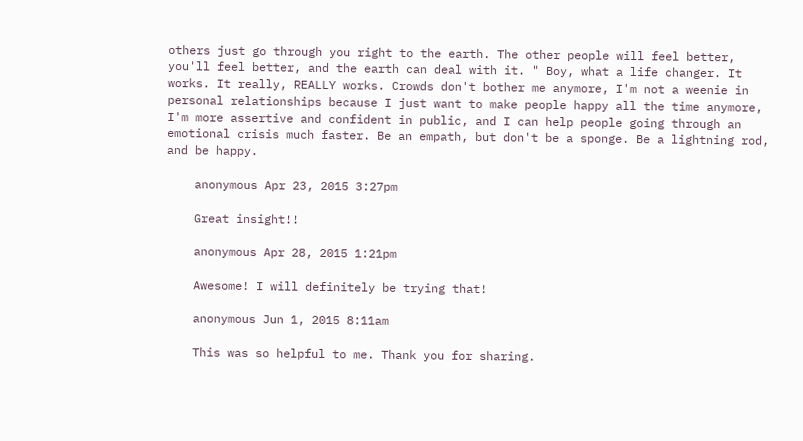others just go through you right to the earth. The other people will feel better, you'll feel better, and the earth can deal with it. " Boy, what a life changer. It works. It really, REALLY works. Crowds don't bother me anymore, I'm not a weenie in personal relationships because I just want to make people happy all the time anymore, I'm more assertive and confident in public, and I can help people going through an emotional crisis much faster. Be an empath, but don't be a sponge. Be a lightning rod, and be happy.

    anonymous Apr 23, 2015 3:27pm

    Great insight!!

    anonymous Apr 28, 2015 1:21pm

    Awesome! I will definitely be trying that!

    anonymous Jun 1, 2015 8:11am

    This was so helpful to me. Thank you for sharing.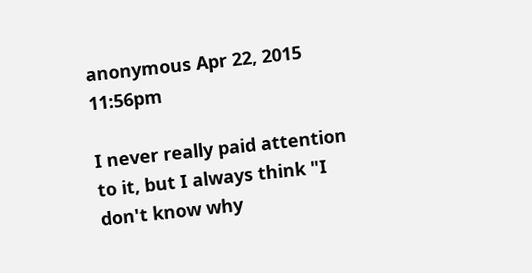anonymous Apr 22, 2015 11:56pm

I never really paid attention to it, but I always think "I don't know why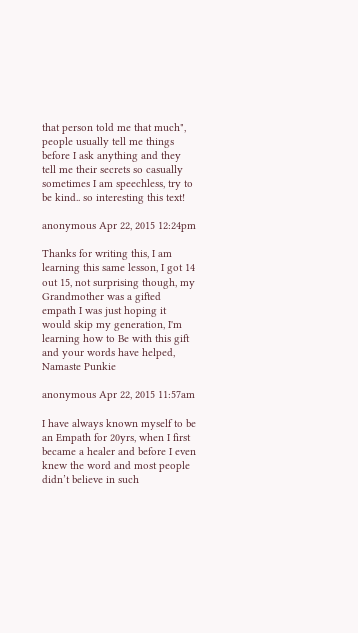that person told me that much", people usually tell me things before I ask anything and they tell me their secrets so casually sometimes I am speechless, try to be kind.. so interesting this text!

anonymous Apr 22, 2015 12:24pm

Thanks for writing this, I am learning this same lesson, I got 14 out 15, not surprising though, my Grandmother was a gifted empath I was just hoping it would skip my generation, I'm learning how to Be with this gift and your words have helped, Namaste Punkie

anonymous Apr 22, 2015 11:57am

I have always known myself to be an Empath for 20yrs, when I first became a healer and before I even knew the word and most people didn’t believe in such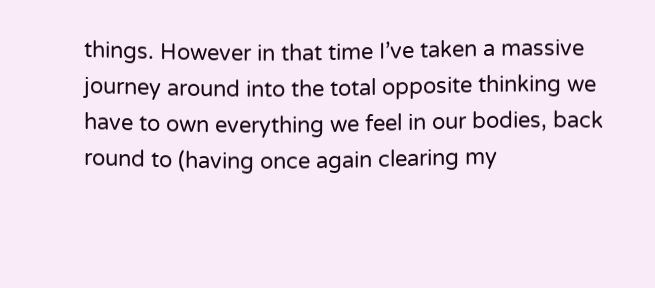things. However in that time I’ve taken a massive journey around into the total opposite thinking we have to own everything we feel in our bodies, back round to (having once again clearing my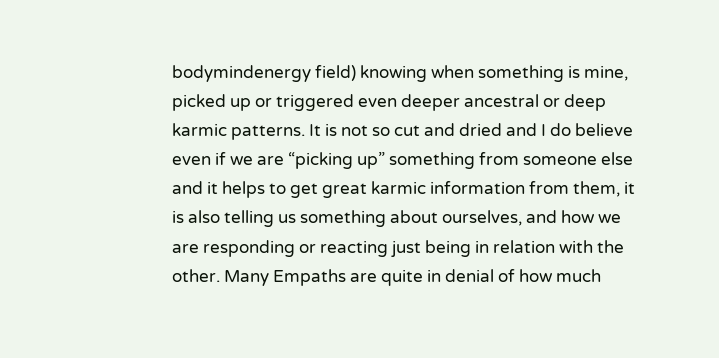bodymindenergy field) knowing when something is mine, picked up or triggered even deeper ancestral or deep karmic patterns. It is not so cut and dried and I do believe even if we are “picking up” something from someone else and it helps to get great karmic information from them, it is also telling us something about ourselves, and how we are responding or reacting just being in relation with the other. Many Empaths are quite in denial of how much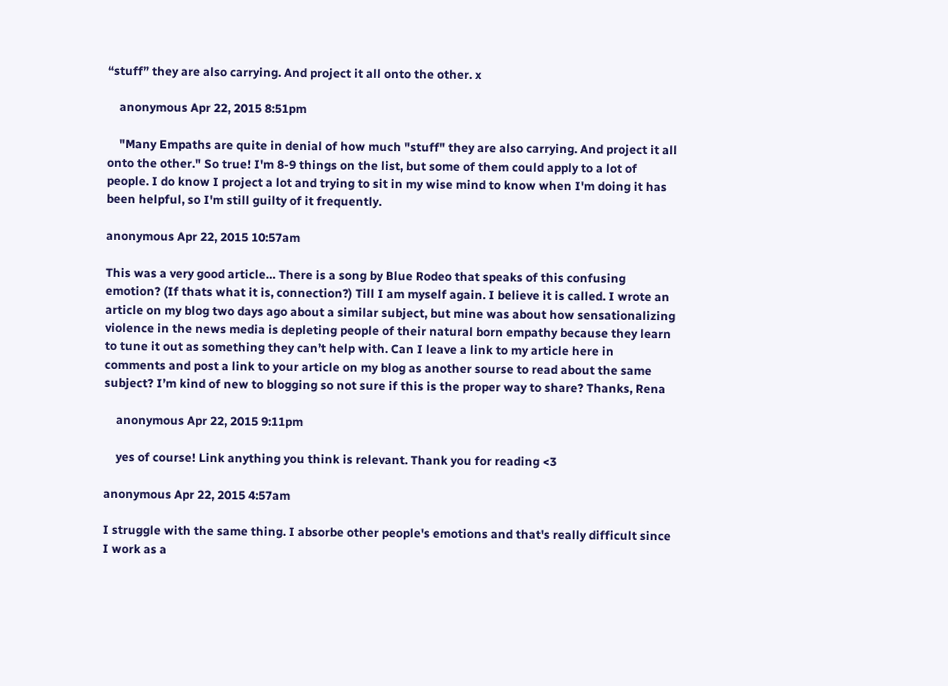“stuff” they are also carrying. And project it all onto the other. x

    anonymous Apr 22, 2015 8:51pm

    "Many Empaths are quite in denial of how much "stuff" they are also carrying. And project it all onto the other." So true! I'm 8-9 things on the list, but some of them could apply to a lot of people. I do know I project a lot and trying to sit in my wise mind to know when I'm doing it has been helpful, so I'm still guilty of it frequently.

anonymous Apr 22, 2015 10:57am

This was a very good article… There is a song by Blue Rodeo that speaks of this confusing emotion? (If thats what it is, connection?) Till I am myself again. I believe it is called. I wrote an article on my blog two days ago about a similar subject, but mine was about how sensationalizing violence in the news media is depleting people of their natural born empathy because they learn to tune it out as something they can’t help with. Can I leave a link to my article here in comments and post a link to your article on my blog as another sourse to read about the same subject? I’m kind of new to blogging so not sure if this is the proper way to share? Thanks, Rena

    anonymous Apr 22, 2015 9:11pm

    yes of course! Link anything you think is relevant. Thank you for reading <3

anonymous Apr 22, 2015 4:57am

I struggle with the same thing. I absorbe other people's emotions and that's really difficult since I work as a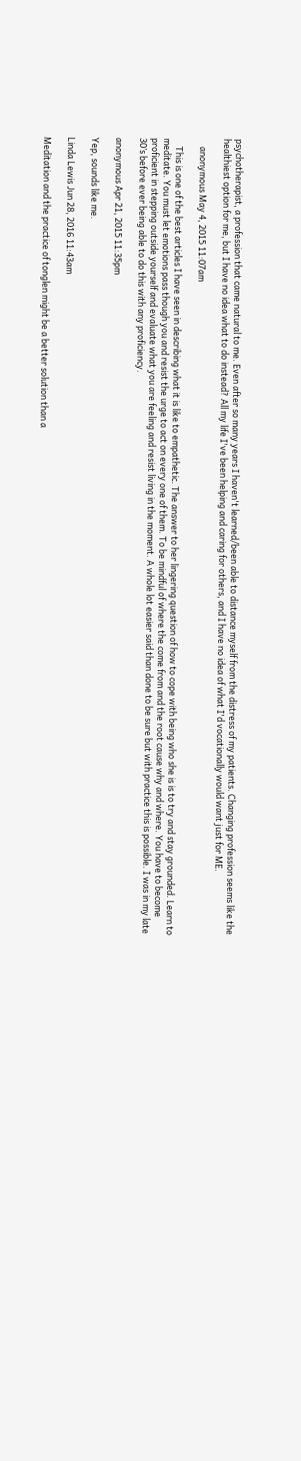psychotherapist, a profession that came natural to me. Even after so many years I haven't learned/been able to distance myself from the distress of my patients. Changing profession seems like the healthiest option for me, but I have no idea what to do instead? All my life I've been helping and caring for others, and I have no idea of what I'd vocationally would want just for ME.

    anonymous May 4, 2015 11:07am

    This is one of the best articles I have seen in describing what it is like to empathetic. The answer to her lingering question of how to cope with being who she is is to try and stay grounded. Learn to meditate. You must let emotions pass though you and resist the urge to act on every one of them. To be mindful of where the come from and the root cause why and where. You have to become proficient in stepping outside yourself and evaluate what you are feeling and resist living in the moment. A whole lot easier said than done to be sure but with practice this is possible. I was in my late 30’s before ever being able to do this with any proficiency.

anonymous Apr 21, 2015 11:35pm

Yep, sounds like me.

Linda Lewis Jun 28, 2016 11:43am

Meditation and the practice of tonglen might be a better solution than a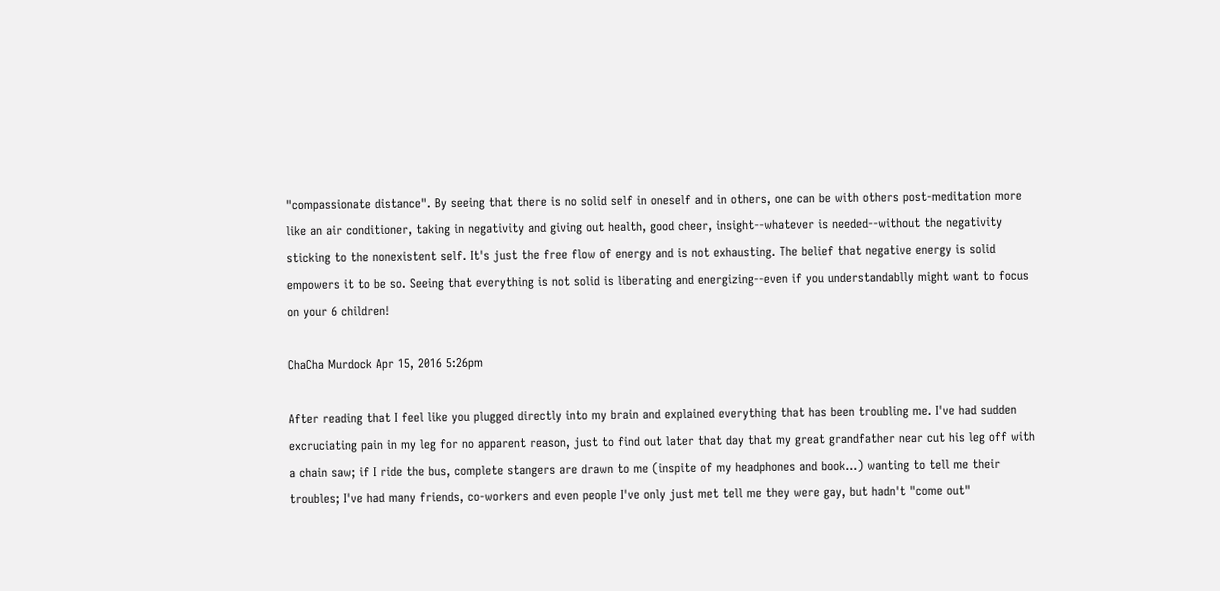"compassionate distance". By seeing that there is no solid self in oneself and in others, one can be with others post-meditation more like an air conditioner, taking in negativity and giving out health, good cheer, insight--whatever is needed--without the negativity sticking to the nonexistent self. It's just the free flow of energy and is not exhausting. The belief that negative energy is solid empowers it to be so. Seeing that everything is not solid is liberating and energizing--even if you understandablly might want to focus on your 6 children!

ChaCha Murdock Apr 15, 2016 5:26pm

After reading that I feel like you plugged directly into my brain and explained everything that has been troubling me. I've had sudden excruciating pain in my leg for no apparent reason, just to find out later that day that my great grandfather near cut his leg off with a chain saw; if I ride the bus, complete stangers are drawn to me (inspite of my headphones and book...) wanting to tell me their troubles; I've had many friends, co-workers and even people I've only just met tell me they were gay, but hadn't "come out"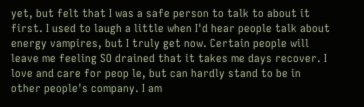yet, but felt that I was a safe person to talk to about it first. I used to laugh a little when I'd hear people talk about energy vampires, but I truly get now. Certain people will leave me feeling SO drained that it takes me days recover. I love and care for peop le, but can hardly stand to be in other people's company. I am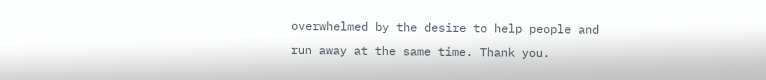overwhelmed by the desire to help people and run away at the same time. Thank you.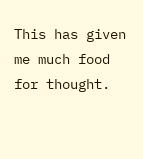This has given me much food for thought.